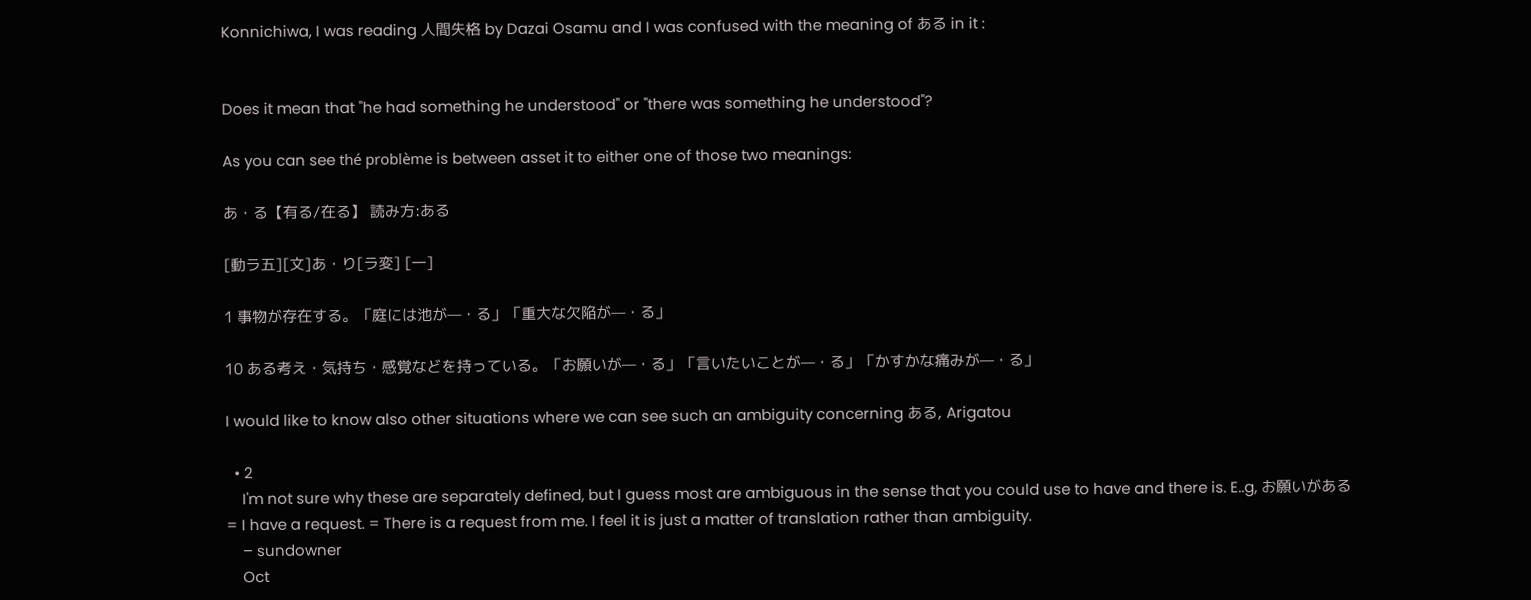Konnichiwa, I was reading 人間失格 by Dazai Osamu and I was confused with the meaning of ある in it :


Does it mean that "he had something he understood" or "there was something he understood"?

As you can see thé problème is between asset it to either one of those two meanings:

あ・る【有る/在る】 読み方:ある

[動ラ五][文]あ・り[ラ変] [一]

1 事物が存在する。「庭には池が—・る」「重大な欠陥が—・る」

10 ある考え・気持ち・感覚などを持っている。「お願いが—・る」「言いたいことが—・る」「かすかな痛みが—・る」

I would like to know also other situations where we can see such an ambiguity concerning ある, Arigatou

  • 2
    I'm not sure why these are separately defined, but I guess most are ambiguous in the sense that you could use to have and there is. E..g, お願いがある = I have a request. = There is a request from me. I feel it is just a matter of translation rather than ambiguity.
    – sundowner
    Oct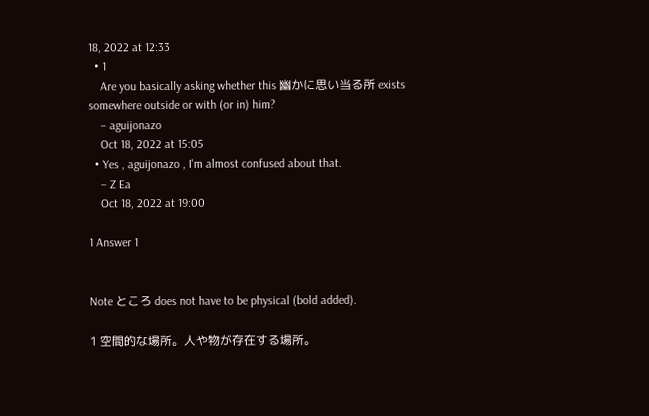18, 2022 at 12:33
  • 1
    Are you basically asking whether this 幽かに思い当る所 exists somewhere outside or with (or in) him?
    – aguijonazo
    Oct 18, 2022 at 15:05
  • Yes , aguijonazo , I'm almost confused about that.
    – Z Ea
    Oct 18, 2022 at 19:00

1 Answer 1


Note ところ does not have to be physical (bold added).

1 空間的な場所。人や物が存在する場所。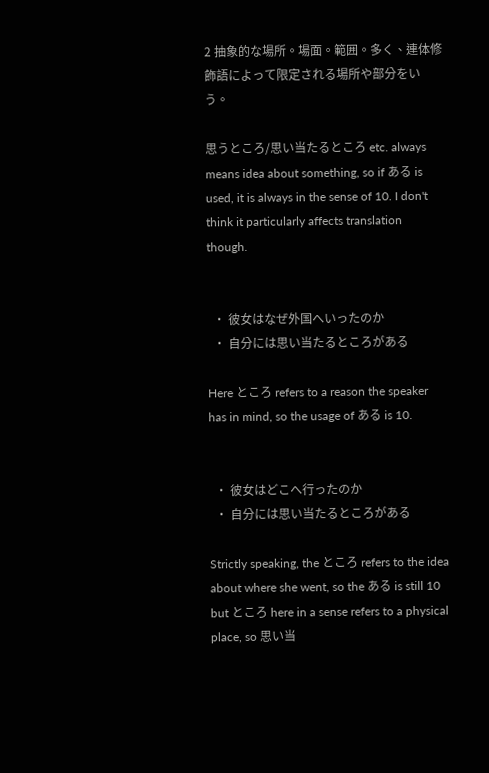2 抽象的な場所。場面。範囲。多く、連体修飾語によって限定される場所や部分をいう。

思うところ/思い当たるところ etc. always means idea about something, so if ある is used, it is always in the sense of 10. I don't think it particularly affects translation though.


  • 彼女はなぜ外国へいったのか
  • 自分には思い当たるところがある

Here ところ refers to a reason the speaker has in mind, so the usage of ある is 10.


  • 彼女はどこへ行ったのか
  • 自分には思い当たるところがある

Strictly speaking, the ところ refers to the idea about where she went, so the ある is still 10 but ところ here in a sense refers to a physical place, so 思い当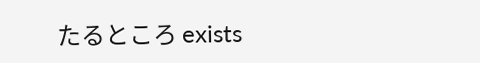たるところ exists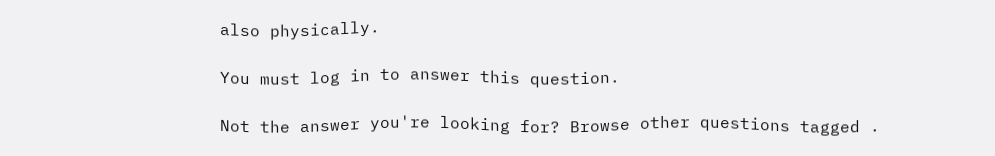also physically.

You must log in to answer this question.

Not the answer you're looking for? Browse other questions tagged .